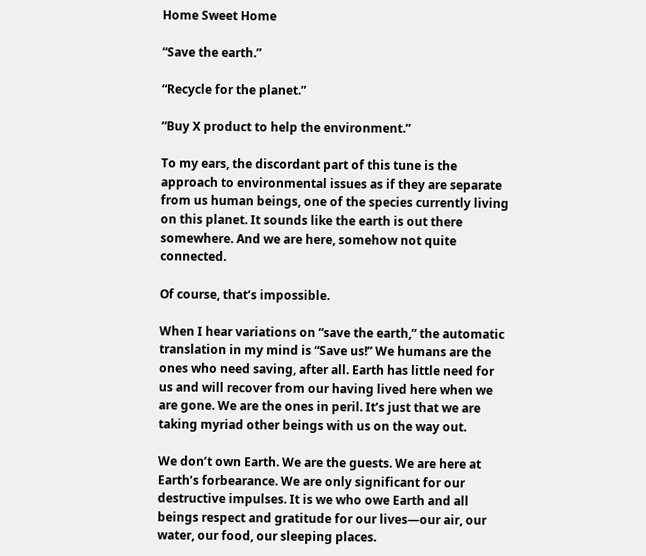Home Sweet Home

“Save the earth.”

“Recycle for the planet.”

“Buy X product to help the environment.”

To my ears, the discordant part of this tune is the approach to environmental issues as if they are separate from us human beings, one of the species currently living on this planet. It sounds like the earth is out there somewhere. And we are here, somehow not quite connected.

Of course, that’s impossible.

When I hear variations on “save the earth,” the automatic translation in my mind is “Save us!” We humans are the ones who need saving, after all. Earth has little need for us and will recover from our having lived here when we are gone. We are the ones in peril. It’s just that we are taking myriad other beings with us on the way out.

We don’t own Earth. We are the guests. We are here at Earth’s forbearance. We are only significant for our destructive impulses. It is we who owe Earth and all beings respect and gratitude for our lives—our air, our water, our food, our sleeping places.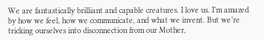We are fantastically brilliant and capable creatures. I love us. I’m amazed by how we feel, how we communicate, and what we invent. But we’re tricking ourselves into disconnection from our Mother,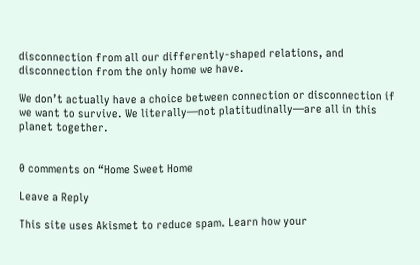disconnection from all our differently-shaped relations, and disconnection from the only home we have.

We don’t actually have a choice between connection or disconnection if we want to survive. We literally—not platitudinally—are all in this planet together.


0 comments on “Home Sweet Home

Leave a Reply

This site uses Akismet to reduce spam. Learn how your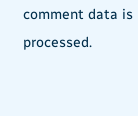comment data is processed.